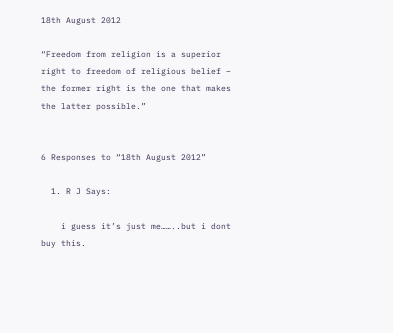18th August 2012

“Freedom from religion is a superior right to freedom of religious belief – the former right is the one that makes the latter possible.”


6 Responses to “18th August 2012”

  1. R J Says:

    i guess it’s just me……..but i dont buy this.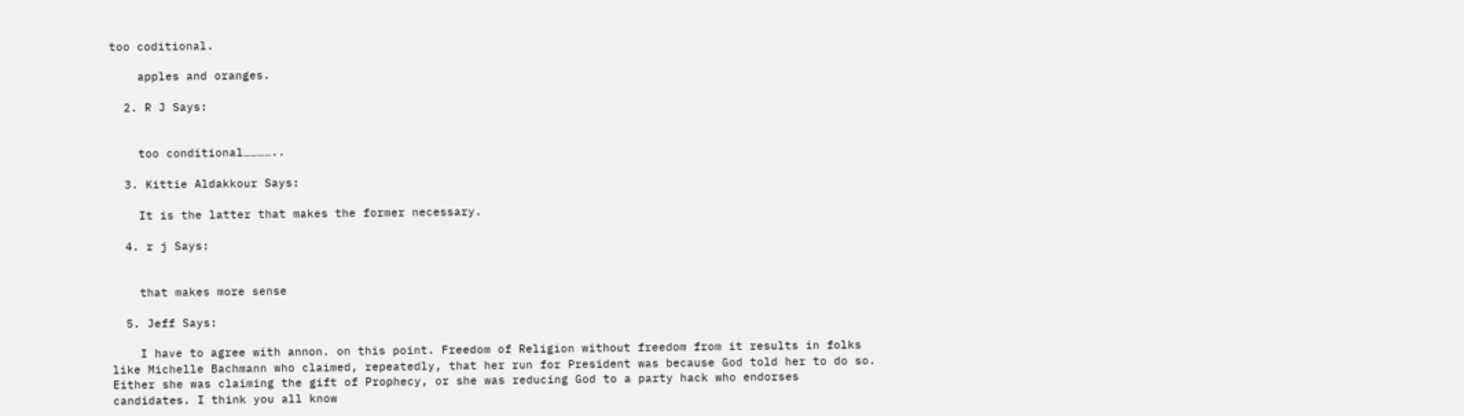too coditional.

    apples and oranges.

  2. R J Says:


    too conditional…………..

  3. Kittie Aldakkour Says:

    It is the latter that makes the former necessary.

  4. r j Says:


    that makes more sense

  5. Jeff Says:

    I have to agree with annon. on this point. Freedom of Religion without freedom from it results in folks like Michelle Bachmann who claimed, repeatedly, that her run for President was because God told her to do so. Either she was claiming the gift of Prophecy, or she was reducing God to a party hack who endorses candidates. I think you all know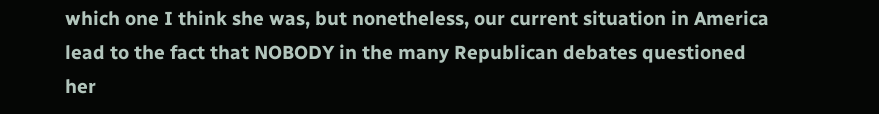which one I think she was, but nonetheless, our current situation in America lead to the fact that NOBODY in the many Republican debates questioned her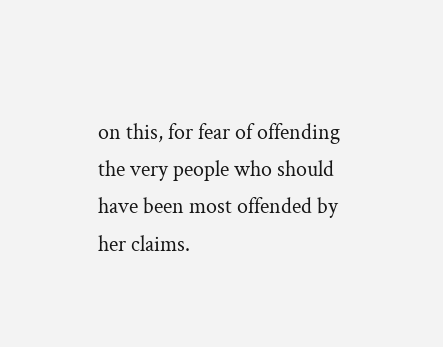on this, for fear of offending the very people who should have been most offended by her claims.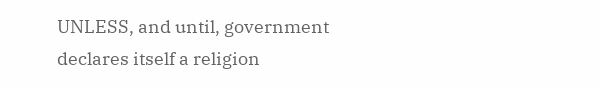UNLESS, and until, government declares itself a religion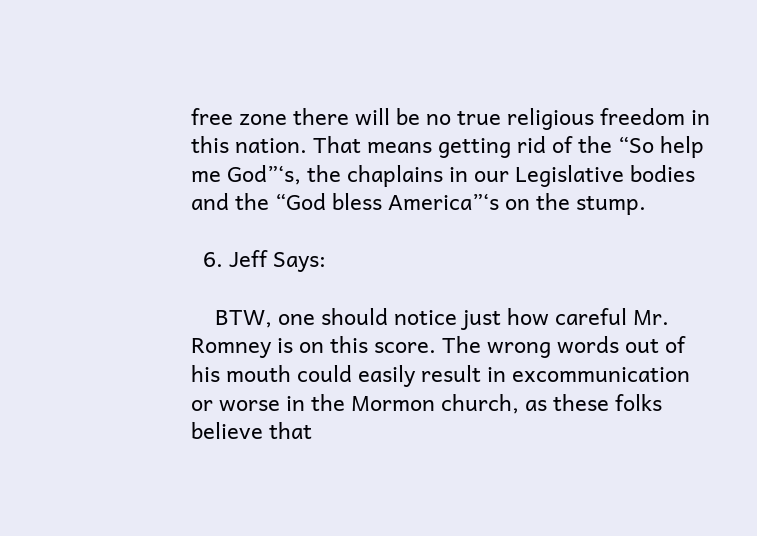free zone there will be no true religious freedom in this nation. That means getting rid of the “So help me God”‘s, the chaplains in our Legislative bodies and the “God bless America”‘s on the stump.

  6. Jeff Says:

    BTW, one should notice just how careful Mr. Romney is on this score. The wrong words out of his mouth could easily result in excommunication or worse in the Mormon church, as these folks believe that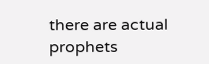there are actual prophets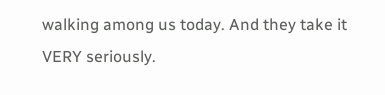walking among us today. And they take it VERY seriously.